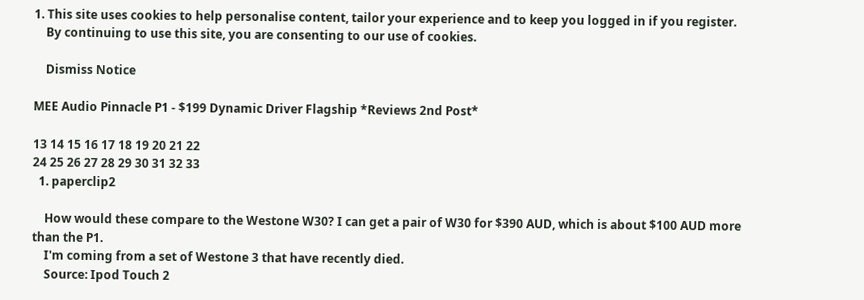1. This site uses cookies to help personalise content, tailor your experience and to keep you logged in if you register.
    By continuing to use this site, you are consenting to our use of cookies.

    Dismiss Notice

MEE Audio Pinnacle P1 - $199 Dynamic Driver Flagship *Reviews 2nd Post*

13 14 15 16 17 18 19 20 21 22
24 25 26 27 28 29 30 31 32 33
  1. paperclip2

    How would these compare to the Westone W30? I can get a pair of W30 for $390 AUD, which is about $100 AUD more than the P1.
    I'm coming from a set of Westone 3 that have recently died.
    Source: Ipod Touch 2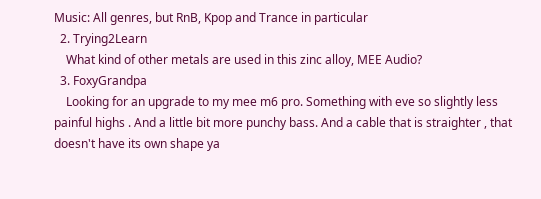Music: All genres, but RnB, Kpop and Trance in particular
  2. Trying2Learn
    What kind of other metals are used in this zinc alloy, MEE Audio?
  3. FoxyGrandpa
    Looking for an upgrade to my mee m6 pro. Something with eve so slightly less painful highs . And a little bit more punchy bass. And a cable that is straighter , that doesn't have its own shape ya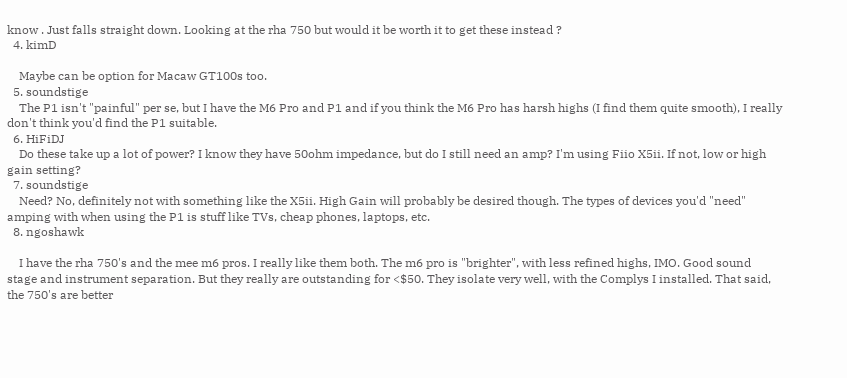know . Just falls straight down. Looking at the rha 750 but would it be worth it to get these instead ?
  4. kimD

    Maybe can be option for Macaw GT100s too.
  5. soundstige
    The P1 isn't "painful" per se, but I have the M6 Pro and P1 and if you think the M6 Pro has harsh highs (I find them quite smooth), I really don't think you'd find the P1 suitable.
  6. HiFiDJ
    Do these take up a lot of power? I know they have 50ohm impedance, but do I still need an amp? I'm using Fiio X5ii. If not, low or high gain setting?
  7. soundstige
    Need? No, definitely not with something like the X5ii. High Gain will probably be desired though. The types of devices you'd "need" amping with when using the P1 is stuff like TVs, cheap phones, laptops, etc.
  8. ngoshawk

    I have the rha 750's and the mee m6 pros. I really like them both. The m6 pro is "brighter", with less refined highs, IMO. Good sound stage and instrument separation. But they really are outstanding for <$50. They isolate very well, with the Complys I installed. That said, the 750's are better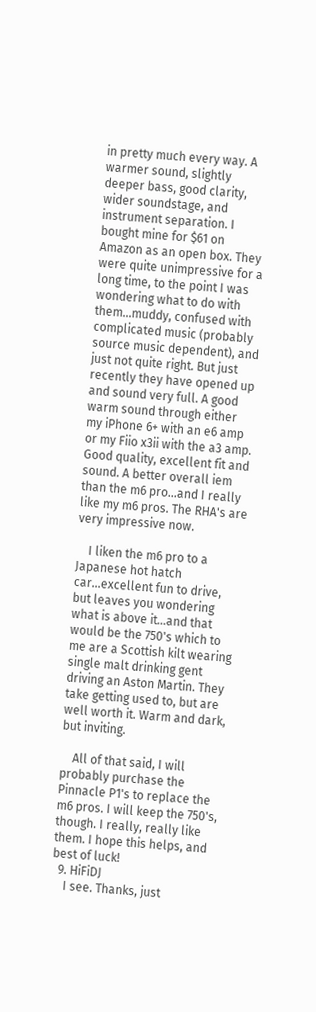in pretty much every way. A warmer sound, slightly deeper bass, good clarity, wider soundstage, and instrument separation. I bought mine for $61 on Amazon as an open box. They were quite unimpressive for a long time, to the point I was wondering what to do with them...muddy, confused with complicated music (probably source music dependent), and just not quite right. But just recently they have opened up and sound very full. A good warm sound through either my iPhone 6+ with an e6 amp or my Fiio x3ii with the a3 amp. Good quality, excellent fit and sound. A better overall iem than the m6 pro...and I really like my m6 pros. The RHA's are very impressive now.

    I liken the m6 pro to a Japanese hot hatch car...excellent fun to drive, but leaves you wondering what is above it...and that would be the 750's which to me are a Scottish kilt wearing single malt drinking gent driving an Aston Martin. They take getting used to, but are well worth it. Warm and dark, but inviting.

    All of that said, I will probably purchase the Pinnacle P1's to replace the m6 pros. I will keep the 750's, though. I really, really like them. I hope this helps, and best of luck!
  9. HiFiDJ
    I see. Thanks, just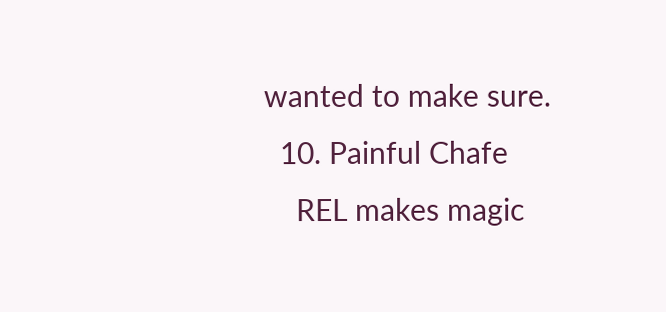wanted to make sure.
  10. Painful Chafe
    REL makes magic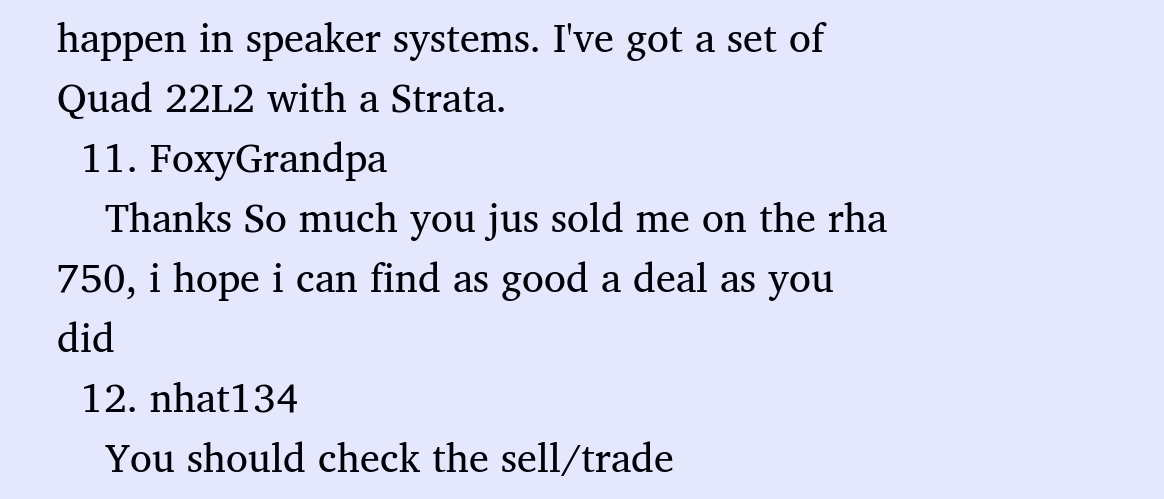happen in speaker systems. I've got a set of Quad 22L2 with a Strata.
  11. FoxyGrandpa
    Thanks So much you jus sold me on the rha 750, i hope i can find as good a deal as you did
  12. nhat134
    You should check the sell/trade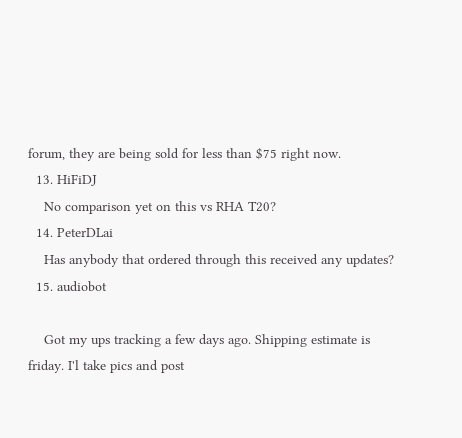forum, they are being sold for less than $75 right now.
  13. HiFiDJ
    No comparison yet on this vs RHA T20?
  14. PeterDLai
    Has anybody that ordered through this received any updates?
  15. audiobot

    Got my ups tracking a few days ago. Shipping estimate is friday. I'l take pics and post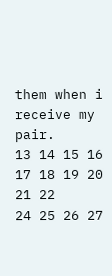them when i receive my pair.
13 14 15 16 17 18 19 20 21 22
24 25 26 27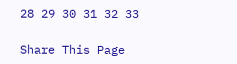28 29 30 31 32 33

Share This Page